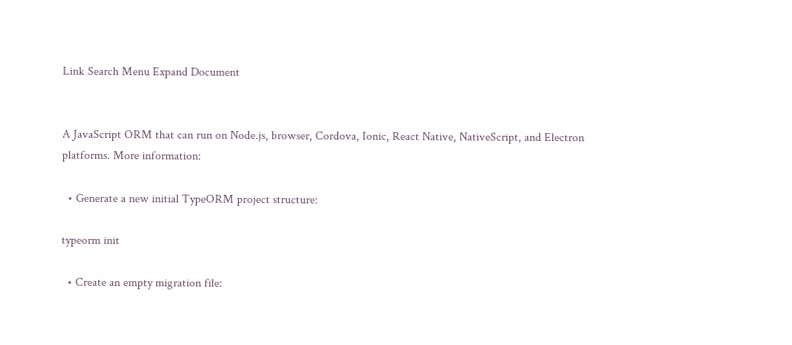Link Search Menu Expand Document


A JavaScript ORM that can run on Node.js, browser, Cordova, Ionic, React Native, NativeScript, and Electron platforms. More information:

  • Generate a new initial TypeORM project structure:

typeorm init

  • Create an empty migration file: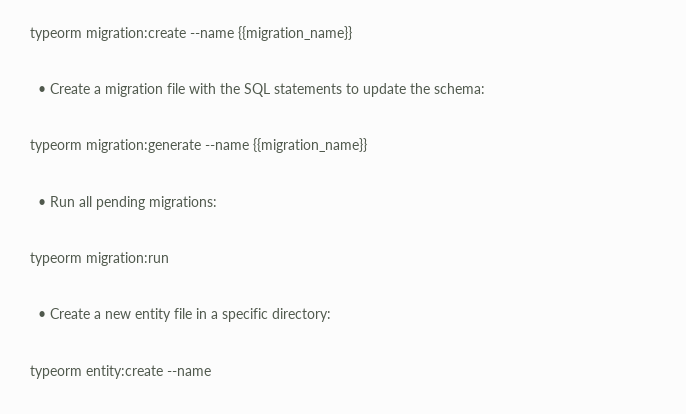typeorm migration:create --name {{migration_name}}

  • Create a migration file with the SQL statements to update the schema:

typeorm migration:generate --name {{migration_name}}

  • Run all pending migrations:

typeorm migration:run

  • Create a new entity file in a specific directory:

typeorm entity:create --name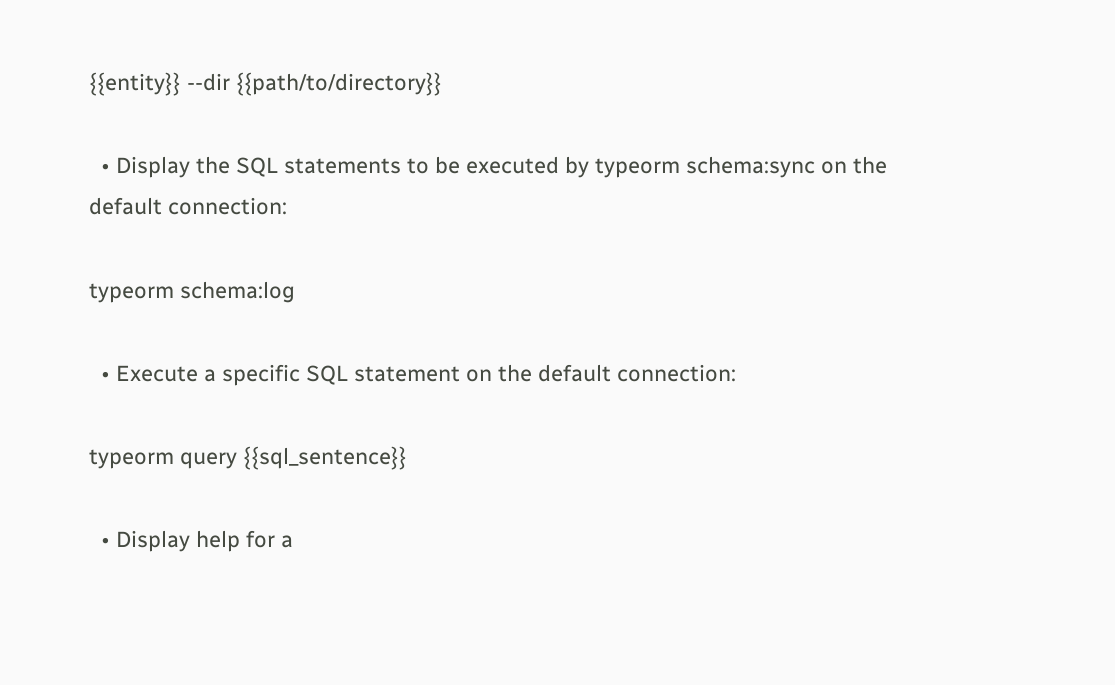{{entity}} --dir {{path/to/directory}}

  • Display the SQL statements to be executed by typeorm schema:sync on the default connection:

typeorm schema:log

  • Execute a specific SQL statement on the default connection:

typeorm query {{sql_sentence}}

  • Display help for a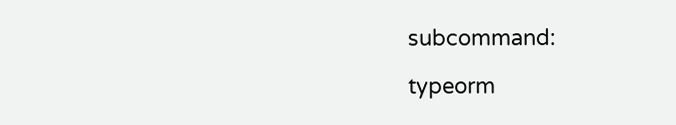subcommand:

typeorm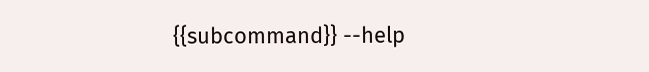{{subcommand}} --help